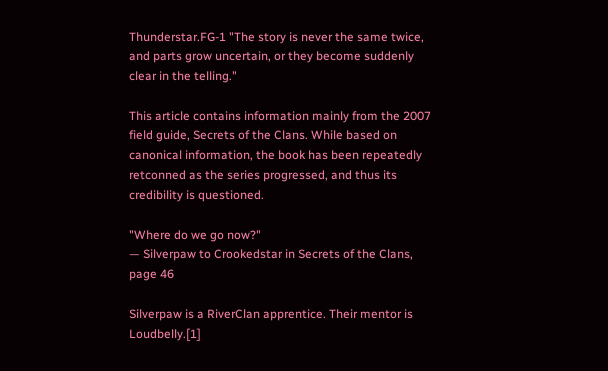Thunderstar.FG-1 "The story is never the same twice, and parts grow uncertain, or they become suddenly clear in the telling."

This article contains information mainly from the 2007 field guide, Secrets of the Clans. While based on canonical information, the book has been repeatedly retconned as the series progressed, and thus its credibility is questioned.

"Where do we go now?"
— Silverpaw to Crookedstar in Secrets of the Clans, page 46

Silverpaw is a RiverClan apprentice. Their mentor is Loudbelly.[1]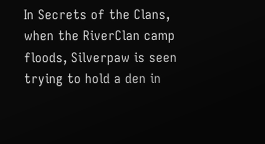In Secrets of the Clans, when the RiverClan camp floods, Silverpaw is seen trying to hold a den in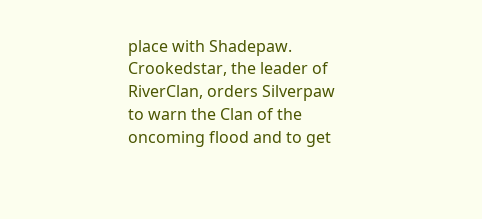place with Shadepaw. Crookedstar, the leader of RiverClan, orders Silverpaw to warn the Clan of the oncoming flood and to get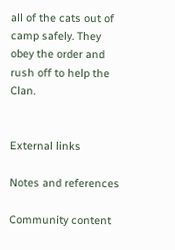all of the cats out of camp safely. They obey the order and rush off to help the Clan.


External links

Notes and references

Community content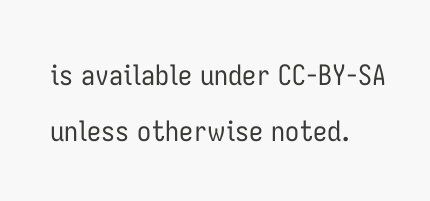is available under CC-BY-SA unless otherwise noted.